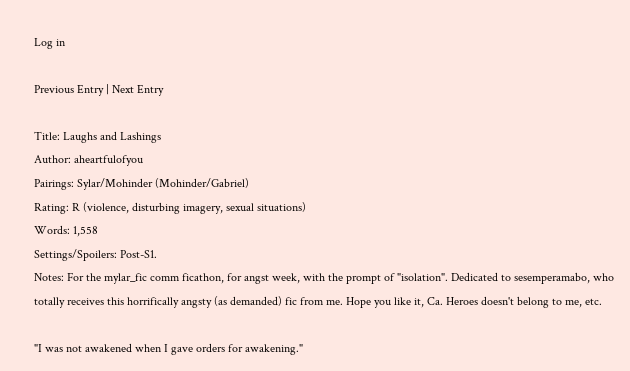Log in

Previous Entry | Next Entry

Title: Laughs and Lashings
Author: aheartfulofyou
Pairings: Sylar/Mohinder (Mohinder/Gabriel)
Rating: R (violence, disturbing imagery, sexual situations)
Words: 1,558
Settings/Spoilers: Post-S1.
Notes: For the mylar_fic comm ficathon, for angst week, with the prompt of "isolation". Dedicated to sesemperamabo, who totally receives this horrifically angsty (as demanded) fic from me. Hope you like it, Ca. Heroes doesn't belong to me, etc.

"I was not awakened when I gave orders for awakening."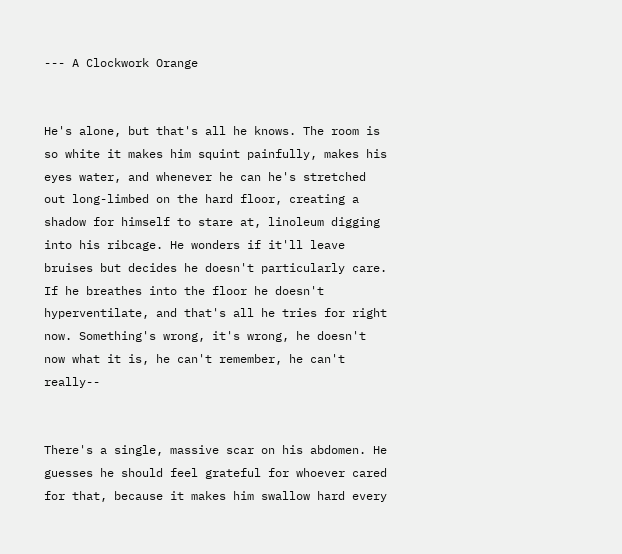--- A Clockwork Orange


He's alone, but that's all he knows. The room is so white it makes him squint painfully, makes his eyes water, and whenever he can he's stretched out long-limbed on the hard floor, creating a shadow for himself to stare at, linoleum digging into his ribcage. He wonders if it'll leave bruises but decides he doesn't particularly care. If he breathes into the floor he doesn't hyperventilate, and that's all he tries for right now. Something's wrong, it's wrong, he doesn't now what it is, he can't remember, he can't really--


There's a single, massive scar on his abdomen. He guesses he should feel grateful for whoever cared for that, because it makes him swallow hard every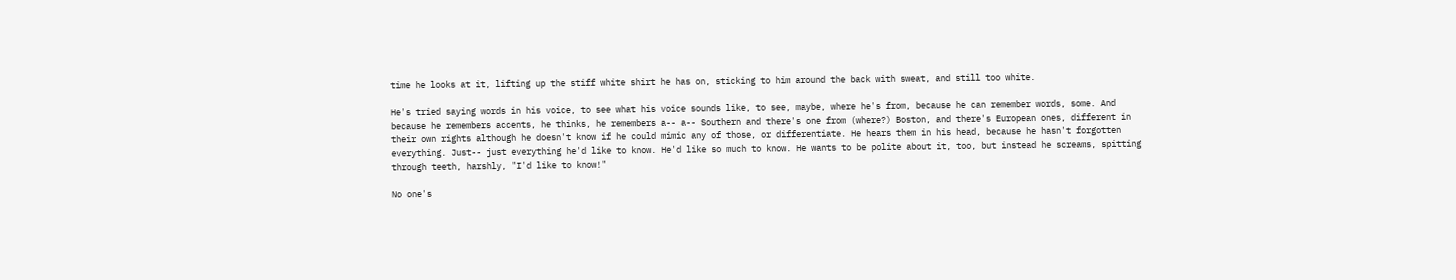time he looks at it, lifting up the stiff white shirt he has on, sticking to him around the back with sweat, and still too white.

He's tried saying words in his voice, to see what his voice sounds like, to see, maybe, where he's from, because he can remember words, some. And because he remembers accents, he thinks, he remembers a-- a-- Southern and there's one from (where?) Boston, and there's European ones, different in their own rights although he doesn't know if he could mimic any of those, or differentiate. He hears them in his head, because he hasn't forgotten everything. Just-- just everything he'd like to know. He'd like so much to know. He wants to be polite about it, too, but instead he screams, spitting through teeth, harshly, "I'd like to know!"

No one's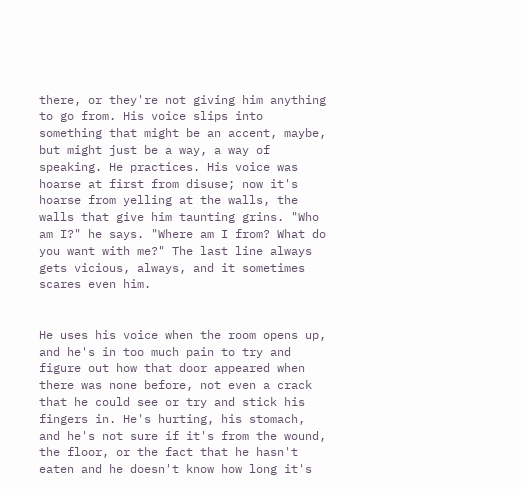there, or they're not giving him anything to go from. His voice slips into something that might be an accent, maybe, but might just be a way, a way of speaking. He practices. His voice was hoarse at first from disuse; now it's hoarse from yelling at the walls, the walls that give him taunting grins. "Who am I?" he says. "Where am I from? What do you want with me?" The last line always gets vicious, always, and it sometimes scares even him.


He uses his voice when the room opens up, and he's in too much pain to try and figure out how that door appeared when there was none before, not even a crack that he could see or try and stick his fingers in. He's hurting, his stomach, and he's not sure if it's from the wound, the floor, or the fact that he hasn't eaten and he doesn't know how long it's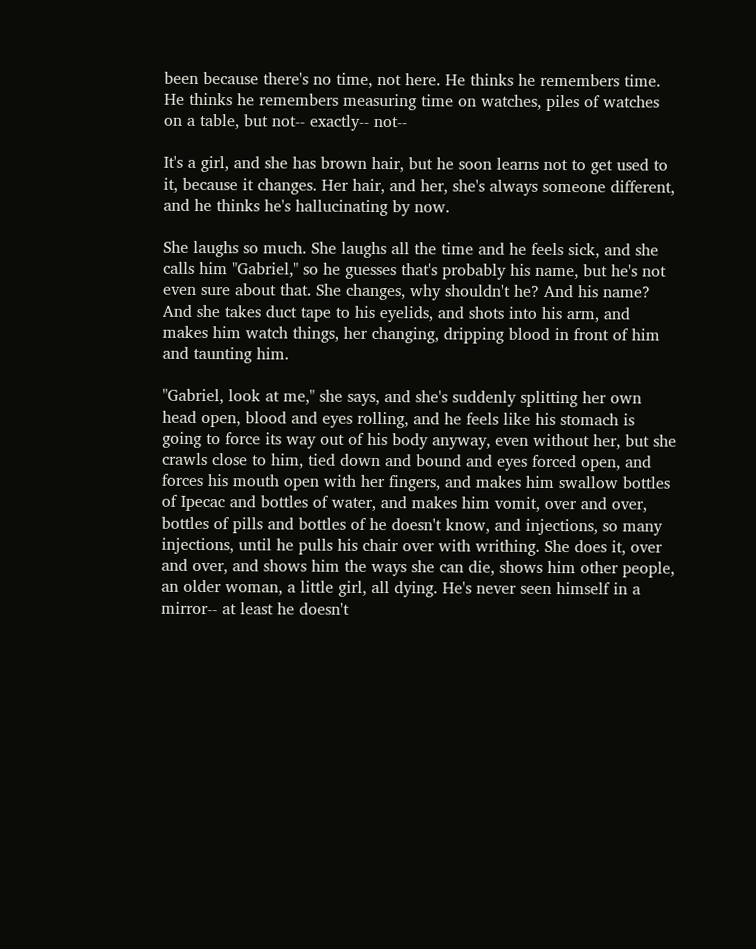been because there's no time, not here. He thinks he remembers time. He thinks he remembers measuring time on watches, piles of watches on a table, but not-- exactly-- not--

It's a girl, and she has brown hair, but he soon learns not to get used to it, because it changes. Her hair, and her, she's always someone different, and he thinks he's hallucinating by now.

She laughs so much. She laughs all the time and he feels sick, and she calls him "Gabriel," so he guesses that's probably his name, but he's not even sure about that. She changes, why shouldn't he? And his name? And she takes duct tape to his eyelids, and shots into his arm, and makes him watch things, her changing, dripping blood in front of him and taunting him.

"Gabriel, look at me," she says, and she's suddenly splitting her own head open, blood and eyes rolling, and he feels like his stomach is going to force its way out of his body anyway, even without her, but she crawls close to him, tied down and bound and eyes forced open, and forces his mouth open with her fingers, and makes him swallow bottles of Ipecac and bottles of water, and makes him vomit, over and over, bottles of pills and bottles of he doesn't know, and injections, so many injections, until he pulls his chair over with writhing. She does it, over and over, and shows him the ways she can die, shows him other people, an older woman, a little girl, all dying. He's never seen himself in a mirror-- at least he doesn't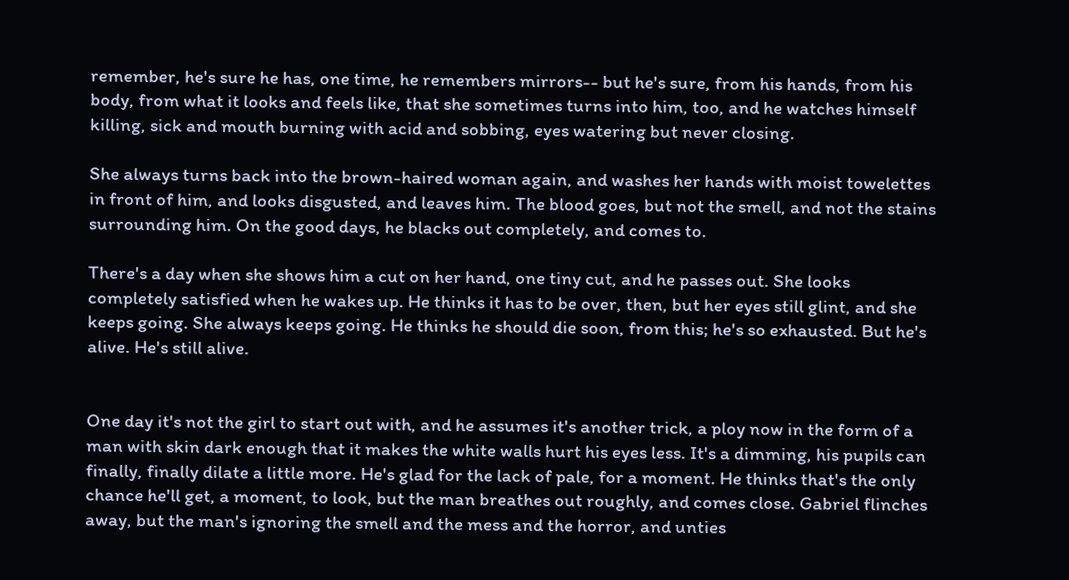remember, he's sure he has, one time, he remembers mirrors-- but he's sure, from his hands, from his body, from what it looks and feels like, that she sometimes turns into him, too, and he watches himself killing, sick and mouth burning with acid and sobbing, eyes watering but never closing.

She always turns back into the brown-haired woman again, and washes her hands with moist towelettes in front of him, and looks disgusted, and leaves him. The blood goes, but not the smell, and not the stains surrounding him. On the good days, he blacks out completely, and comes to.

There's a day when she shows him a cut on her hand, one tiny cut, and he passes out. She looks completely satisfied when he wakes up. He thinks it has to be over, then, but her eyes still glint, and she keeps going. She always keeps going. He thinks he should die soon, from this; he's so exhausted. But he's alive. He's still alive.


One day it's not the girl to start out with, and he assumes it's another trick, a ploy now in the form of a man with skin dark enough that it makes the white walls hurt his eyes less. It's a dimming, his pupils can finally, finally dilate a little more. He's glad for the lack of pale, for a moment. He thinks that's the only chance he'll get, a moment, to look, but the man breathes out roughly, and comes close. Gabriel flinches away, but the man's ignoring the smell and the mess and the horror, and unties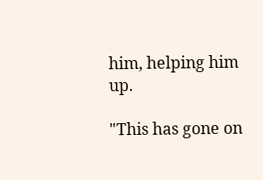him, helping him up.

"This has gone on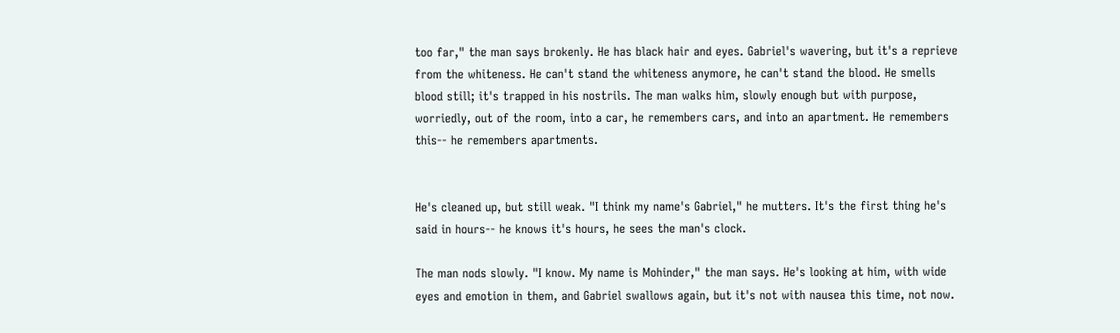too far," the man says brokenly. He has black hair and eyes. Gabriel's wavering, but it's a reprieve from the whiteness. He can't stand the whiteness anymore, he can't stand the blood. He smells blood still; it's trapped in his nostrils. The man walks him, slowly enough but with purpose, worriedly, out of the room, into a car, he remembers cars, and into an apartment. He remembers this-- he remembers apartments.


He's cleaned up, but still weak. "I think my name's Gabriel," he mutters. It's the first thing he's said in hours-- he knows it's hours, he sees the man's clock.

The man nods slowly. "I know. My name is Mohinder," the man says. He's looking at him, with wide eyes and emotion in them, and Gabriel swallows again, but it's not with nausea this time, not now.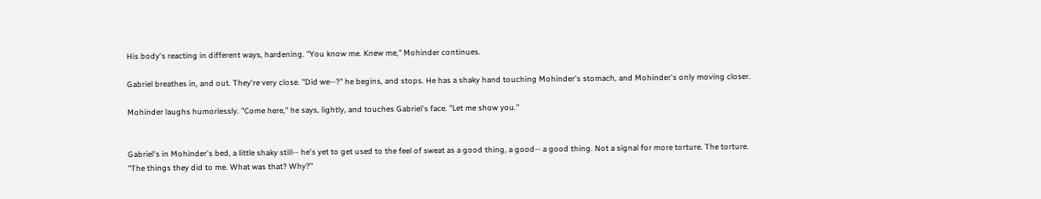His body's reacting in different ways, hardening. "You know me. Knew me," Mohinder continues.

Gabriel breathes in, and out. They're very close. "Did we--?" he begins, and stops. He has a shaky hand touching Mohinder's stomach, and Mohinder's only moving closer.

Mohinder laughs humorlessly. "Come here," he says, lightly, and touches Gabriel's face. "Let me show you."


Gabriel's in Mohinder's bed, a little shaky still-- he's yet to get used to the feel of sweat as a good thing, a good-- a good thing. Not a signal for more torture. The torture. "The things they did to me. What was that? Why?"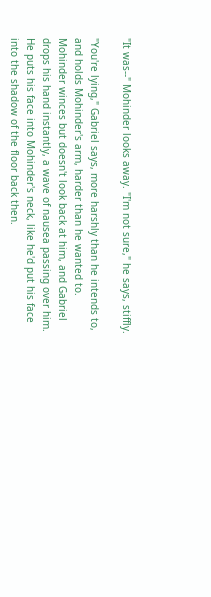"It was--" Mohinder looks away. "I'm not sure," he says, stiffly.

"You're lying," Gabriel says, more harshly than he intends to, and holds Mohinder's arm, harder than he wanted to. Mohinder winces but doesn't look back at him, and Gabriel drops his hand instantly, a wave of nausea passing over him. He puts his face into Mohinder's neck, like he'd put his face into the shadow of the floor back then.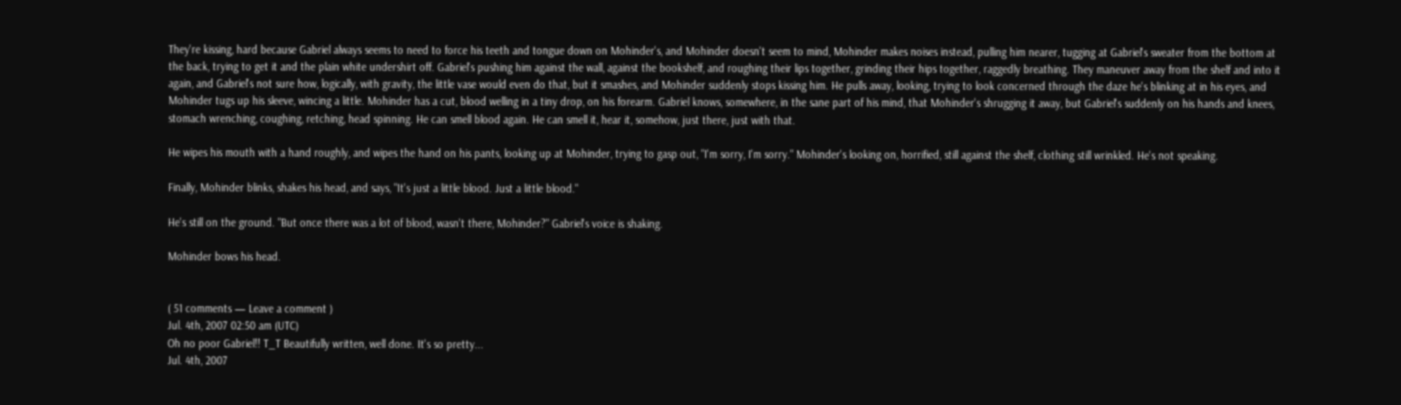They're kissing, hard because Gabriel always seems to need to force his teeth and tongue down on Mohinder's, and Mohinder doesn't seem to mind, Mohinder makes noises instead, pulling him nearer, tugging at Gabriel's sweater from the bottom at the back, trying to get it and the plain white undershirt off. Gabriel's pushing him against the wall, against the bookshelf, and roughing their lips together, grinding their hips together, raggedly breathing. They maneuver away from the shelf and into it again, and Gabriel's not sure how, logically, with gravity, the little vase would even do that, but it smashes, and Mohinder suddenly stops kissing him. He pulls away, looking, trying to look concerned through the daze he's blinking at in his eyes, and Mohinder tugs up his sleeve, wincing a little. Mohinder has a cut, blood welling in a tiny drop, on his forearm. Gabriel knows, somewhere, in the sane part of his mind, that Mohinder's shrugging it away, but Gabriel's suddenly on his hands and knees, stomach wrenching, coughing, retching, head spinning. He can smell blood again. He can smell it, hear it, somehow, just there, just with that.

He wipes his mouth with a hand roughly, and wipes the hand on his pants, looking up at Mohinder, trying to gasp out, "I'm sorry, I'm sorry." Mohinder's looking on, horrified, still against the shelf, clothing still wrinkled. He's not speaking.

Finally, Mohinder blinks, shakes his head, and says, "It's just a little blood. Just a little blood."

He's still on the ground. "But once there was a lot of blood, wasn't there, Mohinder?" Gabriel's voice is shaking.

Mohinder bows his head.


( 51 comments — Leave a comment )
Jul. 4th, 2007 02:50 am (UTC)
Oh no poor Gabriel!! T_T Beautifully written, well done. It's so pretty...
Jul. 4th, 2007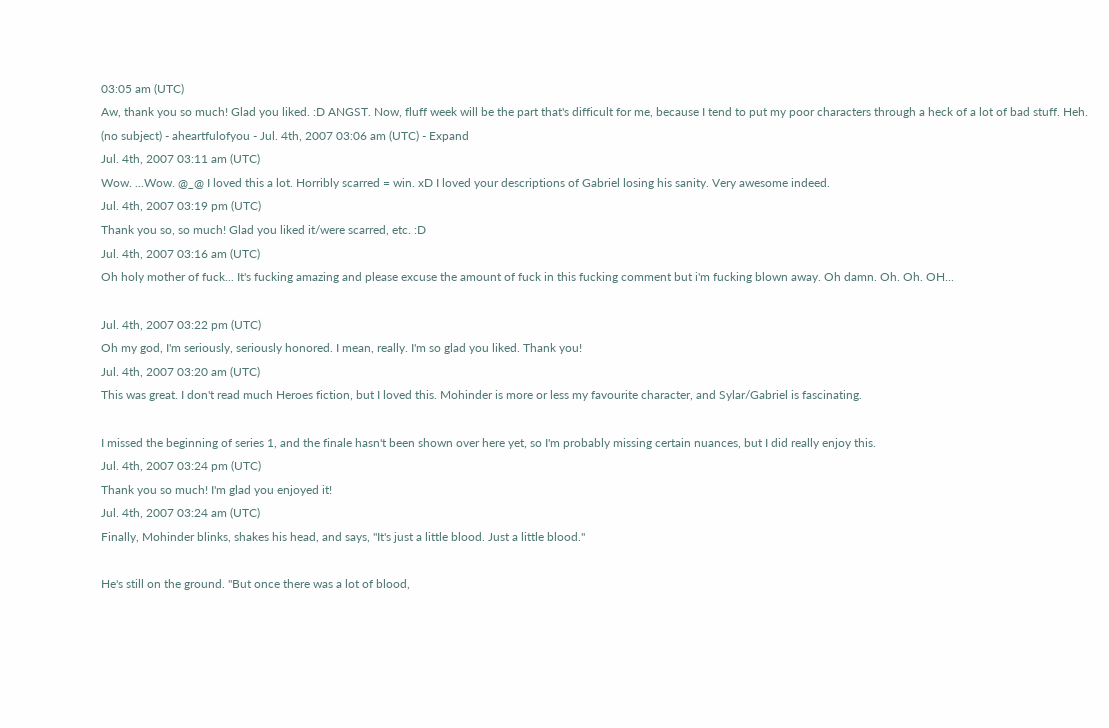03:05 am (UTC)
Aw, thank you so much! Glad you liked. :D ANGST. Now, fluff week will be the part that's difficult for me, because I tend to put my poor characters through a heck of a lot of bad stuff. Heh.
(no subject) - aheartfulofyou - Jul. 4th, 2007 03:06 am (UTC) - Expand
Jul. 4th, 2007 03:11 am (UTC)
Wow. ...Wow. @_@ I loved this a lot. Horribly scarred = win. xD I loved your descriptions of Gabriel losing his sanity. Very awesome indeed.
Jul. 4th, 2007 03:19 pm (UTC)
Thank you so, so much! Glad you liked it/were scarred, etc. :D
Jul. 4th, 2007 03:16 am (UTC)
Oh holy mother of fuck... It's fucking amazing and please excuse the amount of fuck in this fucking comment but i'm fucking blown away. Oh damn. Oh. Oh. OH...

Jul. 4th, 2007 03:22 pm (UTC)
Oh my god, I'm seriously, seriously honored. I mean, really. I'm so glad you liked. Thank you!
Jul. 4th, 2007 03:20 am (UTC)
This was great. I don't read much Heroes fiction, but I loved this. Mohinder is more or less my favourite character, and Sylar/Gabriel is fascinating.

I missed the beginning of series 1, and the finale hasn't been shown over here yet, so I'm probably missing certain nuances, but I did really enjoy this.
Jul. 4th, 2007 03:24 pm (UTC)
Thank you so much! I'm glad you enjoyed it!
Jul. 4th, 2007 03:24 am (UTC)
Finally, Mohinder blinks, shakes his head, and says, "It's just a little blood. Just a little blood."

He's still on the ground. "But once there was a lot of blood,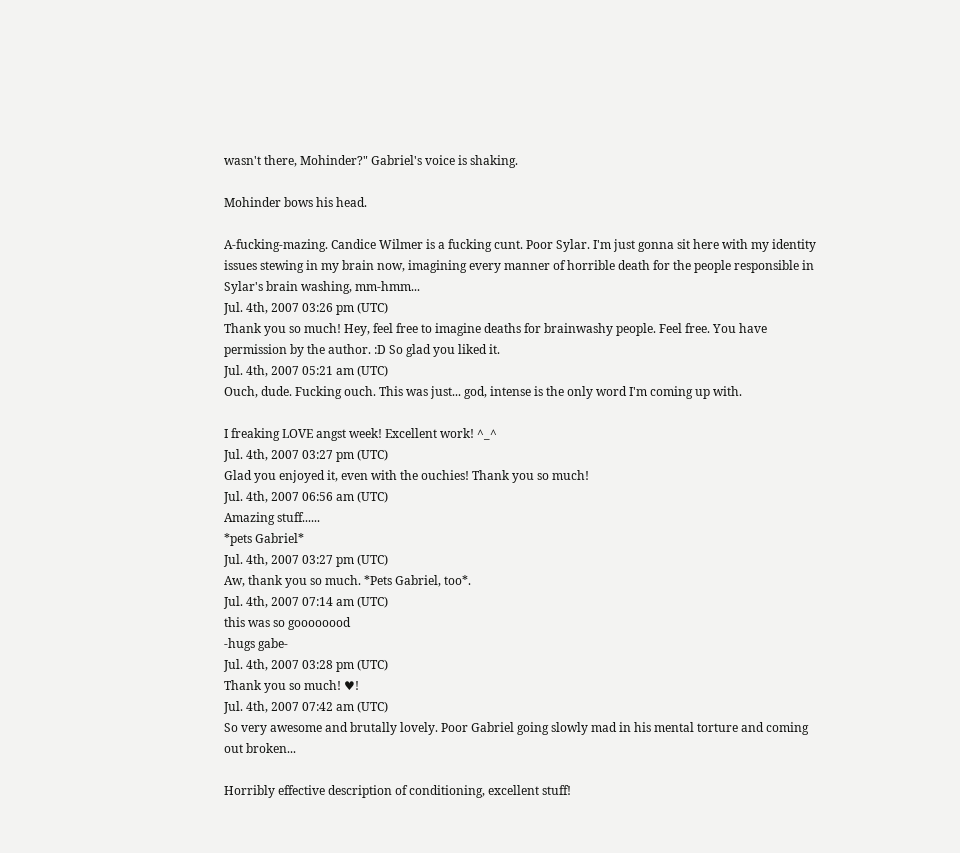wasn't there, Mohinder?" Gabriel's voice is shaking.

Mohinder bows his head.

A-fucking-mazing. Candice Wilmer is a fucking cunt. Poor Sylar. I'm just gonna sit here with my identity issues stewing in my brain now, imagining every manner of horrible death for the people responsible in Sylar's brain washing, mm-hmm...
Jul. 4th, 2007 03:26 pm (UTC)
Thank you so much! Hey, feel free to imagine deaths for brainwashy people. Feel free. You have permission by the author. :D So glad you liked it.
Jul. 4th, 2007 05:21 am (UTC)
Ouch, dude. Fucking ouch. This was just... god, intense is the only word I'm coming up with.

I freaking LOVE angst week! Excellent work! ^_^
Jul. 4th, 2007 03:27 pm (UTC)
Glad you enjoyed it, even with the ouchies! Thank you so much!
Jul. 4th, 2007 06:56 am (UTC)
Amazing stuff......
*pets Gabriel*
Jul. 4th, 2007 03:27 pm (UTC)
Aw, thank you so much. *Pets Gabriel, too*.
Jul. 4th, 2007 07:14 am (UTC)
this was so goooooood
-hugs gabe-
Jul. 4th, 2007 03:28 pm (UTC)
Thank you so much! ♥!
Jul. 4th, 2007 07:42 am (UTC)
So very awesome and brutally lovely. Poor Gabriel going slowly mad in his mental torture and coming out broken...

Horribly effective description of conditioning, excellent stuff!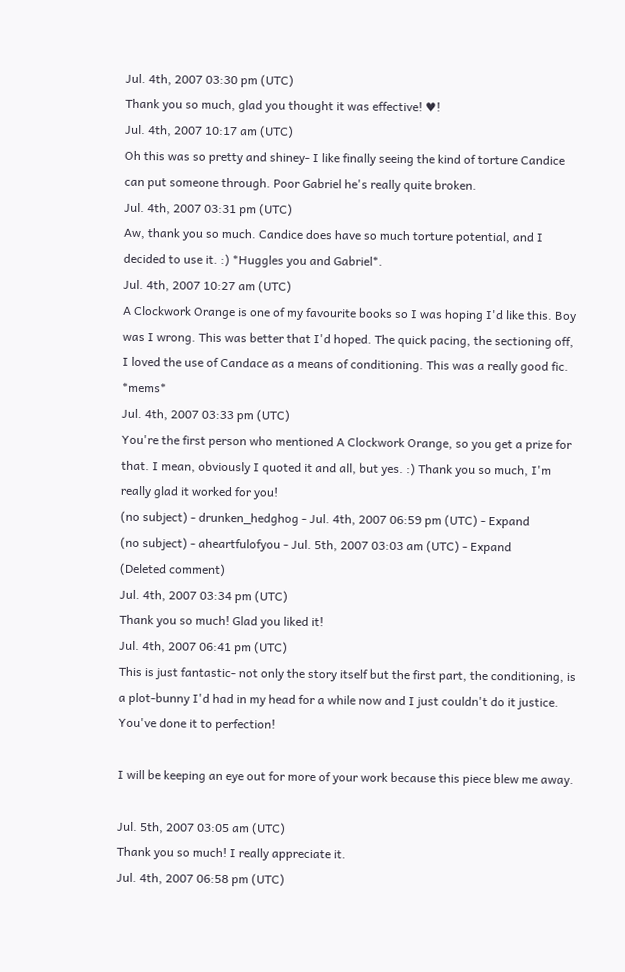Jul. 4th, 2007 03:30 pm (UTC)
Thank you so much, glad you thought it was effective! ♥!
Jul. 4th, 2007 10:17 am (UTC)
Oh this was so pretty and shiney- I like finally seeing the kind of torture Candice can put someone through. Poor Gabriel he's really quite broken.
Jul. 4th, 2007 03:31 pm (UTC)
Aw, thank you so much. Candice does have so much torture potential, and I decided to use it. :) *Huggles you and Gabriel*.
Jul. 4th, 2007 10:27 am (UTC)
A Clockwork Orange is one of my favourite books so I was hoping I'd like this. Boy was I wrong. This was better that I'd hoped. The quick pacing, the sectioning off, I loved the use of Candace as a means of conditioning. This was a really good fic. *mems*
Jul. 4th, 2007 03:33 pm (UTC)
You're the first person who mentioned A Clockwork Orange, so you get a prize for that. I mean, obviously I quoted it and all, but yes. :) Thank you so much, I'm really glad it worked for you!
(no subject) - drunken_hedghog - Jul. 4th, 2007 06:59 pm (UTC) - Expand
(no subject) - aheartfulofyou - Jul. 5th, 2007 03:03 am (UTC) - Expand
(Deleted comment)
Jul. 4th, 2007 03:34 pm (UTC)
Thank you so much! Glad you liked it!
Jul. 4th, 2007 06:41 pm (UTC)
This is just fantastic- not only the story itself but the first part, the conditioning, is a plot-bunny I'd had in my head for a while now and I just couldn't do it justice.
You've done it to perfection!

I will be keeping an eye out for more of your work because this piece blew me away.

Jul. 5th, 2007 03:05 am (UTC)
Thank you so much! I really appreciate it.
Jul. 4th, 2007 06:58 pm (UTC)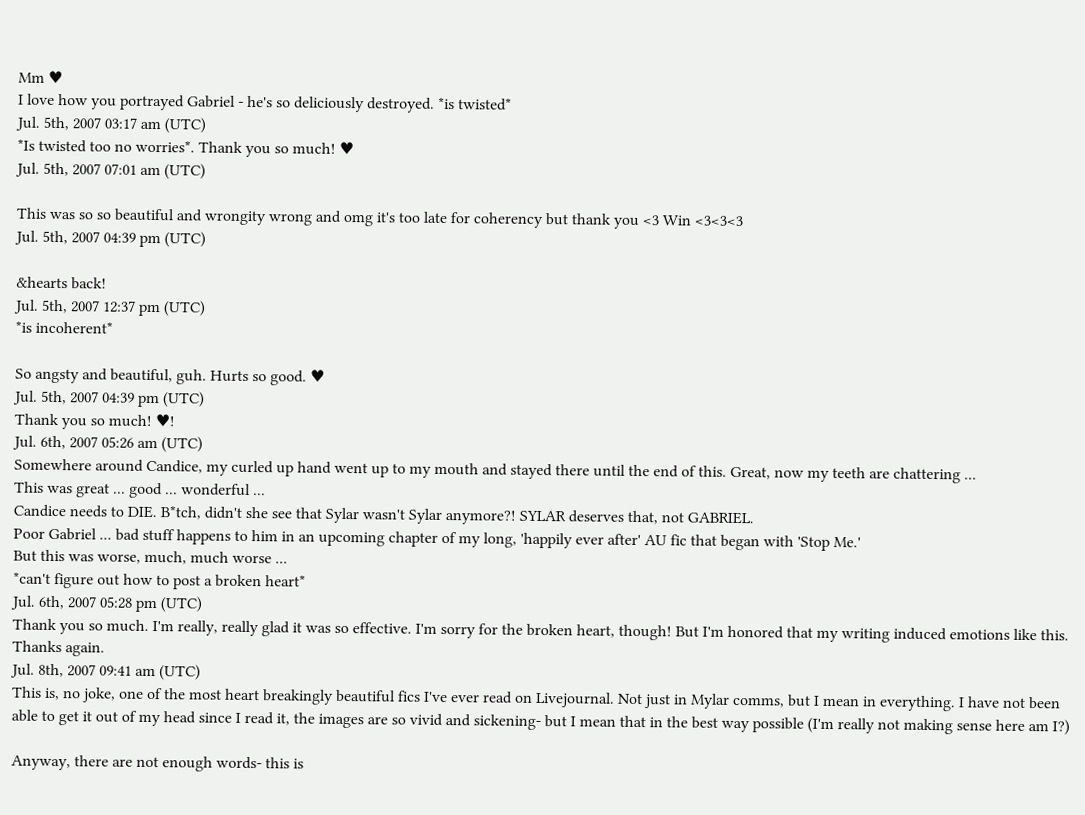Mm ♥
I love how you portrayed Gabriel - he's so deliciously destroyed. *is twisted*
Jul. 5th, 2007 03:17 am (UTC)
*Is twisted too no worries*. Thank you so much! ♥
Jul. 5th, 2007 07:01 am (UTC)

This was so so beautiful and wrongity wrong and omg it's too late for coherency but thank you <3 Win <3<3<3
Jul. 5th, 2007 04:39 pm (UTC)

&hearts back!
Jul. 5th, 2007 12:37 pm (UTC)
*is incoherent*

So angsty and beautiful, guh. Hurts so good. ♥
Jul. 5th, 2007 04:39 pm (UTC)
Thank you so much! ♥!
Jul. 6th, 2007 05:26 am (UTC)
Somewhere around Candice, my curled up hand went up to my mouth and stayed there until the end of this. Great, now my teeth are chattering ...
This was great ... good ... wonderful ...
Candice needs to DIE. B*tch, didn't she see that Sylar wasn't Sylar anymore?! SYLAR deserves that, not GABRIEL.
Poor Gabriel ... bad stuff happens to him in an upcoming chapter of my long, 'happily ever after' AU fic that began with 'Stop Me.'
But this was worse, much, much worse ...
*can't figure out how to post a broken heart*
Jul. 6th, 2007 05:28 pm (UTC)
Thank you so much. I'm really, really glad it was so effective. I'm sorry for the broken heart, though! But I'm honored that my writing induced emotions like this. Thanks again.
Jul. 8th, 2007 09:41 am (UTC)
This is, no joke, one of the most heart breakingly beautiful fics I've ever read on Livejournal. Not just in Mylar comms, but I mean in everything. I have not been able to get it out of my head since I read it, the images are so vivid and sickening- but I mean that in the best way possible (I'm really not making sense here am I?)

Anyway, there are not enough words- this is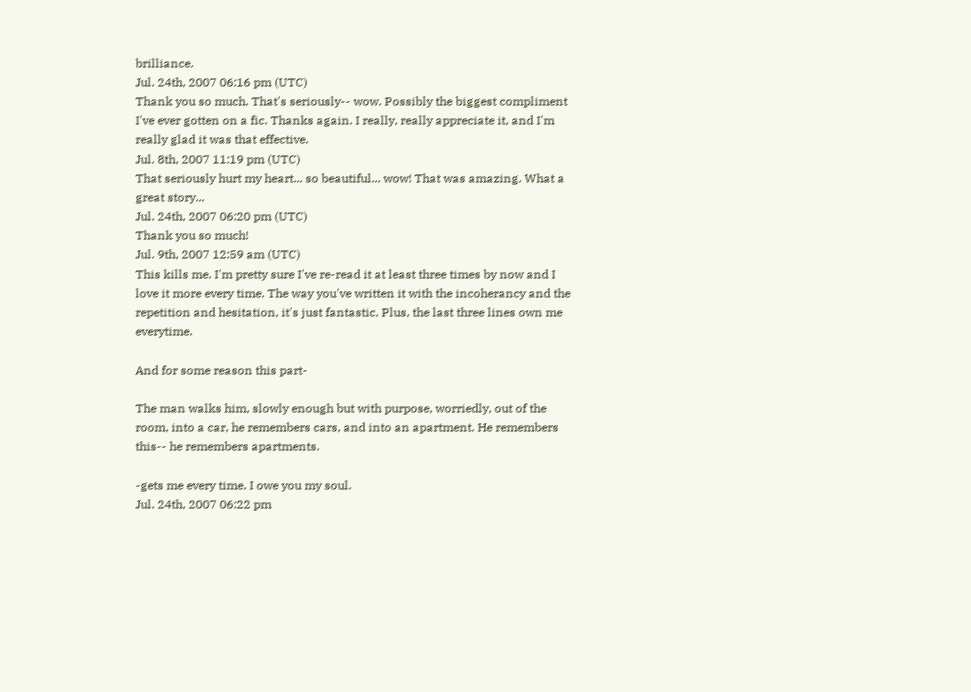brilliance.
Jul. 24th, 2007 06:16 pm (UTC)
Thank you so much. That's seriously-- wow. Possibly the biggest compliment I've ever gotten on a fic. Thanks again. I really, really appreciate it, and I'm really glad it was that effective.
Jul. 8th, 2007 11:19 pm (UTC)
That seriously hurt my heart... so beautiful... wow! That was amazing. What a great story...
Jul. 24th, 2007 06:20 pm (UTC)
Thank you so much!
Jul. 9th, 2007 12:59 am (UTC)
This kills me. I'm pretty sure I've re-read it at least three times by now and I love it more every time. The way you've written it with the incoherancy and the repetition and hesitation, it's just fantastic. Plus, the last three lines own me everytime.

And for some reason this part-

The man walks him, slowly enough but with purpose, worriedly, out of the room, into a car, he remembers cars, and into an apartment. He remembers this-- he remembers apartments.

-gets me every time. I owe you my soul.
Jul. 24th, 2007 06:22 pm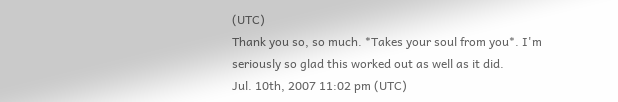(UTC)
Thank you so, so much. *Takes your soul from you*. I'm seriously so glad this worked out as well as it did.
Jul. 10th, 2007 11:02 pm (UTC)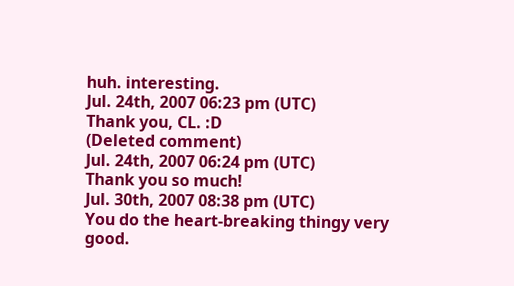huh. interesting.
Jul. 24th, 2007 06:23 pm (UTC)
Thank you, CL. :D
(Deleted comment)
Jul. 24th, 2007 06:24 pm (UTC)
Thank you so much!
Jul. 30th, 2007 08:38 pm (UTC)
You do the heart-breaking thingy very good.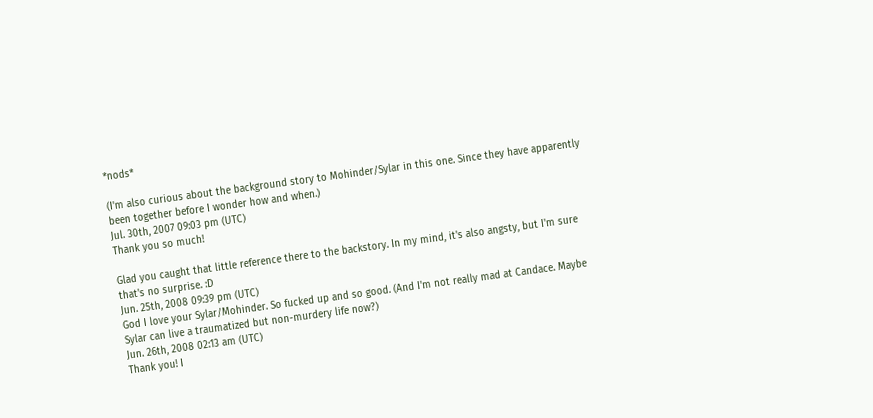*nods*

(I'm also curious about the background story to Mohinder/Sylar in this one. Since they have apparently been together before I wonder how and when.)
Jul. 30th, 2007 09:03 pm (UTC)
Thank you so much!

Glad you caught that little reference there to the backstory. In my mind, it's also angsty, but I'm sure that's no surprise. :D
Jun. 25th, 2008 09:39 pm (UTC)
God I love your Sylar/Mohinder. So fucked up and so good. (And I'm not really mad at Candace. Maybe Sylar can live a traumatized but non-murdery life now?)
Jun. 26th, 2008 02:13 am (UTC)
Thank you! I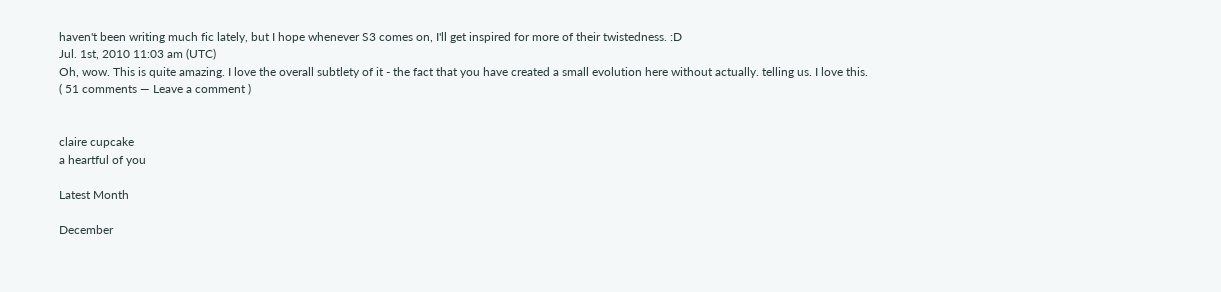haven't been writing much fic lately, but I hope whenever S3 comes on, I'll get inspired for more of their twistedness. :D
Jul. 1st, 2010 11:03 am (UTC)
Oh, wow. This is quite amazing. I love the overall subtlety of it - the fact that you have created a small evolution here without actually. telling us. I love this.
( 51 comments — Leave a comment )


claire cupcake
a heartful of you

Latest Month

December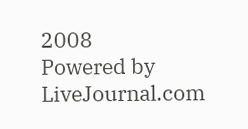2008
Powered by LiveJournal.com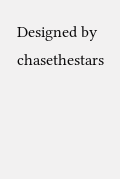Designed by chasethestars